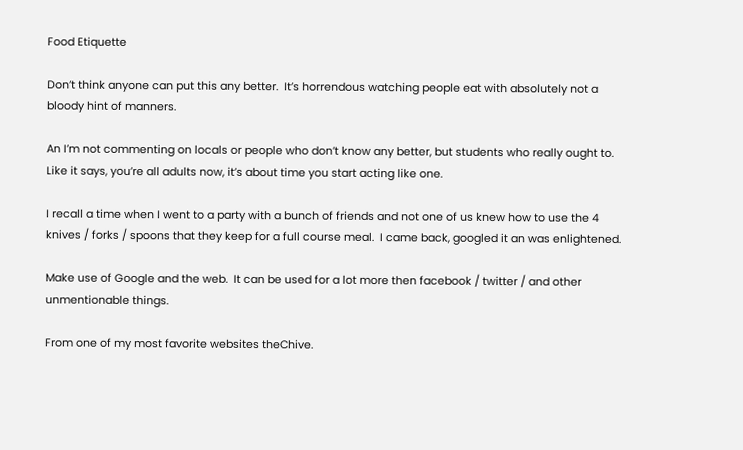Food Etiquette

Don’t think anyone can put this any better.  It’s horrendous watching people eat with absolutely not a bloody hint of manners.

An I’m not commenting on locals or people who don’t know any better, but students who really ought to.  Like it says, you’re all adults now, it’s about time you start acting like one.

I recall a time when I went to a party with a bunch of friends and not one of us knew how to use the 4 knives / forks / spoons that they keep for a full course meal.  I came back, googled it an was enlightened.

Make use of Google and the web.  It can be used for a lot more then facebook / twitter / and other unmentionable things.

From one of my most favorite websites theChive.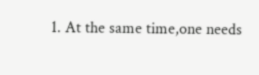1. At the same time,one needs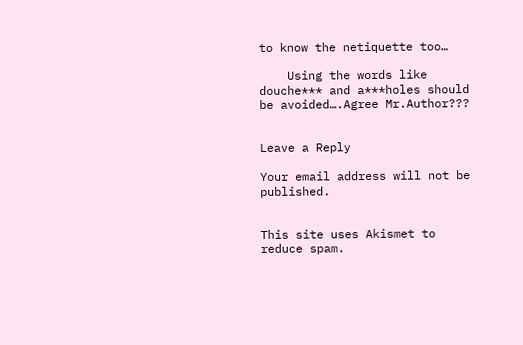to know the netiquette too…

    Using the words like douche*** and a***holes should be avoided….Agree Mr.Author???


Leave a Reply

Your email address will not be published.


This site uses Akismet to reduce spam.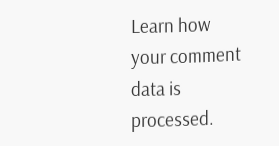Learn how your comment data is processed.